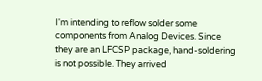I'm intending to reflow solder some components from Analog Devices. Since they are an LFCSP package, hand-soldering is not possible. They arrived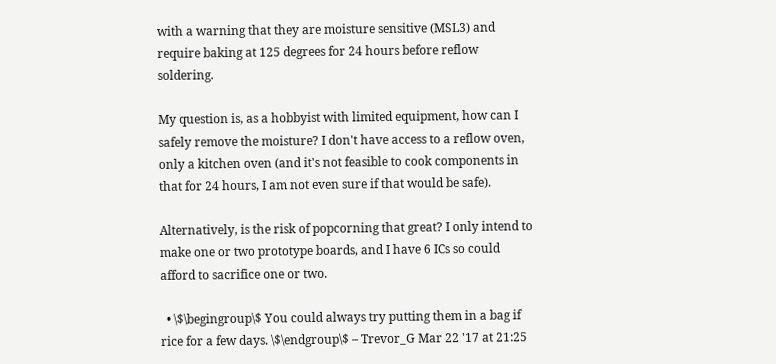with a warning that they are moisture sensitive (MSL3) and require baking at 125 degrees for 24 hours before reflow soldering.

My question is, as a hobbyist with limited equipment, how can I safely remove the moisture? I don't have access to a reflow oven, only a kitchen oven (and it's not feasible to cook components in that for 24 hours, I am not even sure if that would be safe).

Alternatively, is the risk of popcorning that great? I only intend to make one or two prototype boards, and I have 6 ICs so could afford to sacrifice one or two.

  • \$\begingroup\$ You could always try putting them in a bag if rice for a few days. \$\endgroup\$ – Trevor_G Mar 22 '17 at 21:25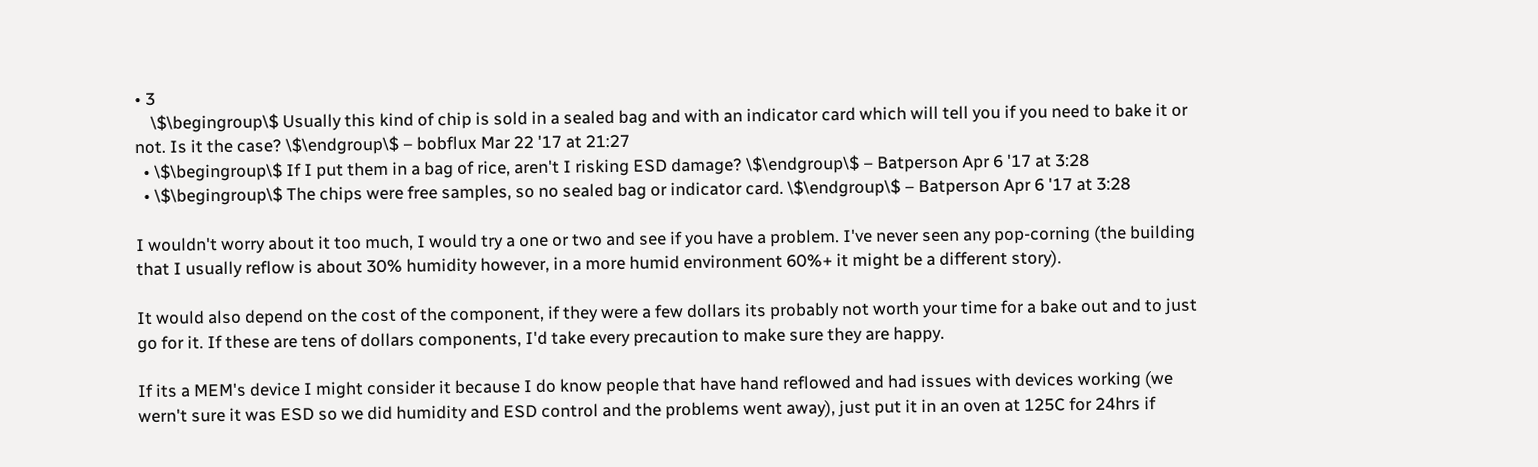• 3
    \$\begingroup\$ Usually this kind of chip is sold in a sealed bag and with an indicator card which will tell you if you need to bake it or not. Is it the case? \$\endgroup\$ – bobflux Mar 22 '17 at 21:27
  • \$\begingroup\$ If I put them in a bag of rice, aren't I risking ESD damage? \$\endgroup\$ – Batperson Apr 6 '17 at 3:28
  • \$\begingroup\$ The chips were free samples, so no sealed bag or indicator card. \$\endgroup\$ – Batperson Apr 6 '17 at 3:28

I wouldn't worry about it too much, I would try a one or two and see if you have a problem. I've never seen any pop-corning (the building that I usually reflow is about 30% humidity however, in a more humid environment 60%+ it might be a different story).

It would also depend on the cost of the component, if they were a few dollars its probably not worth your time for a bake out and to just go for it. If these are tens of dollars components, I'd take every precaution to make sure they are happy.

If its a MEM's device I might consider it because I do know people that have hand reflowed and had issues with devices working (we wern't sure it was ESD so we did humidity and ESD control and the problems went away), just put it in an oven at 125C for 24hrs if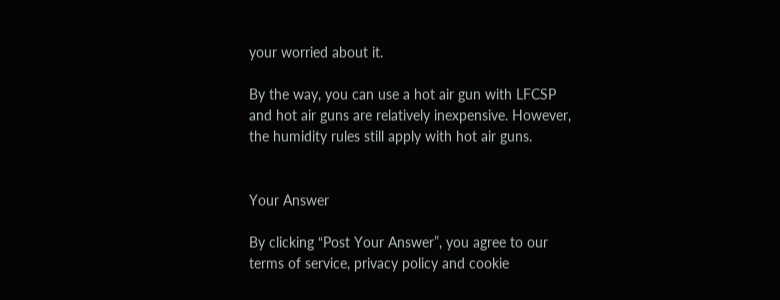your worried about it.

By the way, you can use a hot air gun with LFCSP and hot air guns are relatively inexpensive. However, the humidity rules still apply with hot air guns.


Your Answer

By clicking “Post Your Answer”, you agree to our terms of service, privacy policy and cookie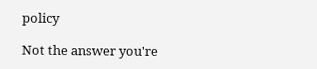policy

Not the answer you're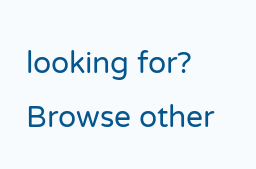looking for? Browse other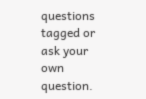questions tagged or ask your own question.